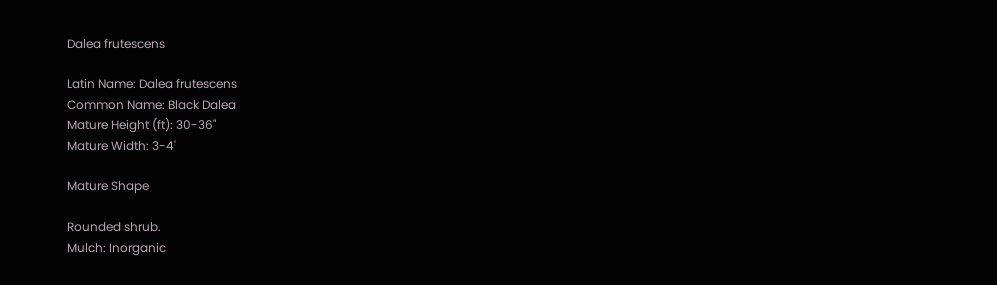Dalea frutescens

Latin Name: Dalea frutescens
Common Name: Black Dalea
Mature Height (ft): 30-36"
Mature Width: 3-4'

Mature Shape

Rounded shrub.
Mulch: Inorganic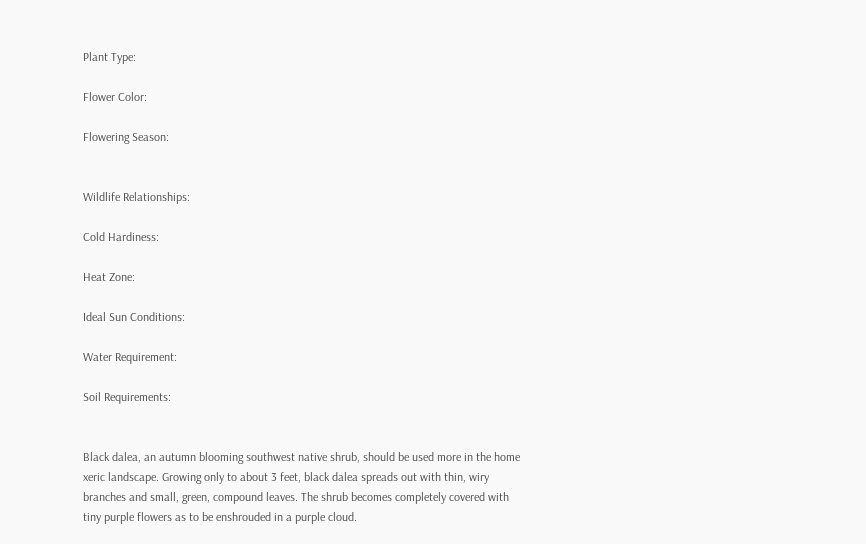Plant Type:

Flower Color:

Flowering Season:


Wildlife Relationships:

Cold Hardiness:

Heat Zone:

Ideal Sun Conditions:

Water Requirement:

Soil Requirements:


Black dalea, an autumn blooming southwest native shrub, should be used more in the home xeric landscape. Growing only to about 3 feet, black dalea spreads out with thin, wiry branches and small, green, compound leaves. The shrub becomes completely covered with tiny purple flowers as to be enshrouded in a purple cloud.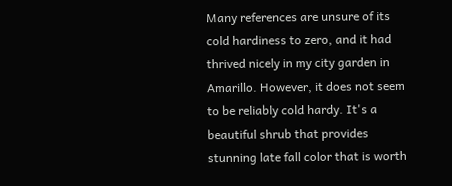Many references are unsure of its cold hardiness to zero, and it had thrived nicely in my city garden in Amarillo. However, it does not seem to be reliably cold hardy. It's a beautiful shrub that provides stunning late fall color that is worth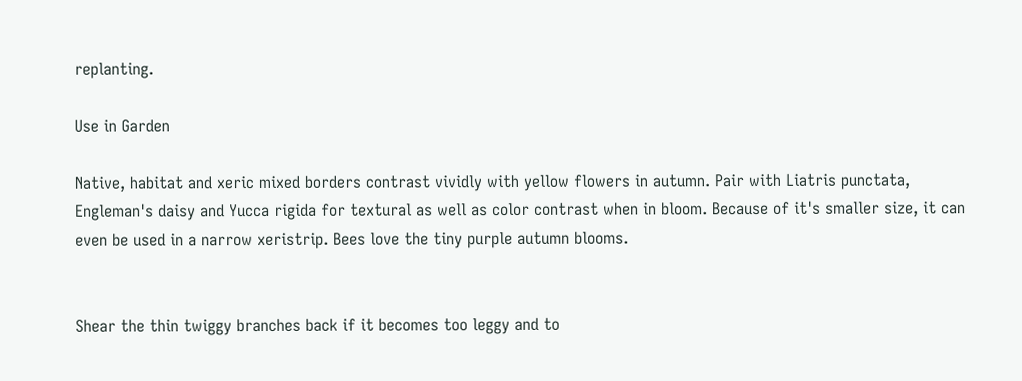replanting.

Use in Garden

Native, habitat and xeric mixed borders contrast vividly with yellow flowers in autumn. Pair with Liatris punctata, Engleman's daisy and Yucca rigida for textural as well as color contrast when in bloom. Because of it's smaller size, it can even be used in a narrow xeristrip. Bees love the tiny purple autumn blooms.


Shear the thin twiggy branches back if it becomes too leggy and to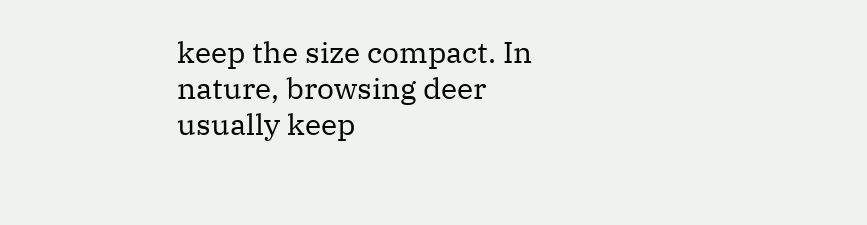keep the size compact. In nature, browsing deer usually keep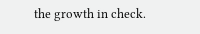the growth in check.